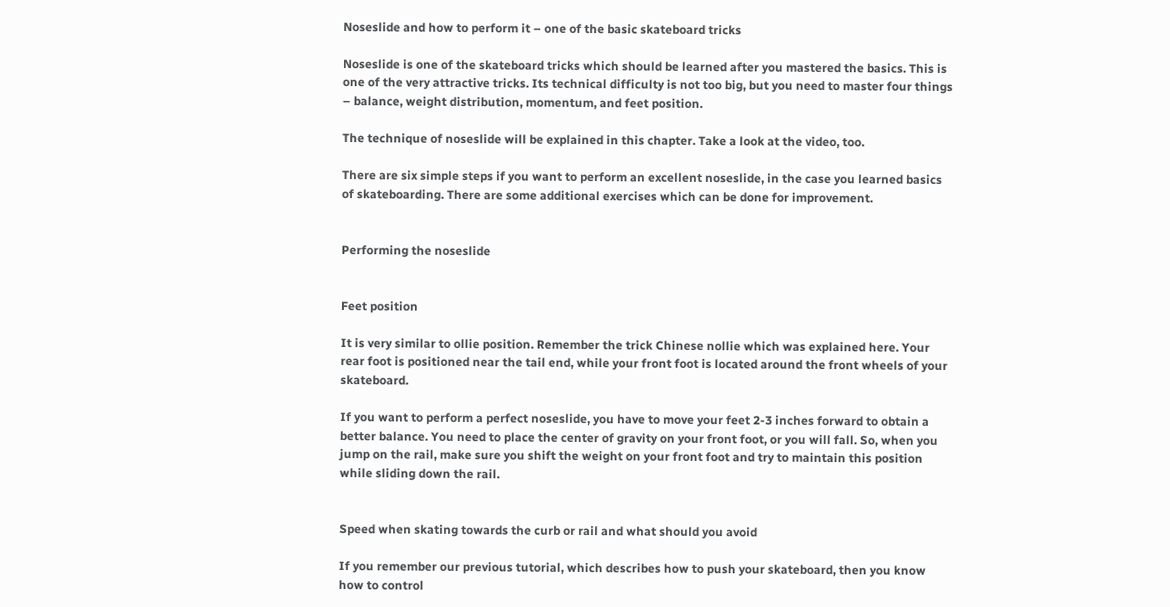Noseslide and how to perform it – one of the basic skateboard tricks

Noseslide is one of the skateboard tricks which should be learned after you mastered the basics. This is one of the very attractive tricks. Its technical difficulty is not too big, but you need to master four things – balance, weight distribution, momentum, and feet position.

The technique of noseslide will be explained in this chapter. Take a look at the video, too.

There are six simple steps if you want to perform an excellent noseslide, in the case you learned basics of skateboarding. There are some additional exercises which can be done for improvement.


Performing the noseslide


Feet position

It is very similar to ollie position. Remember the trick Chinese nollie which was explained here. Your rear foot is positioned near the tail end, while your front foot is located around the front wheels of your skateboard.

If you want to perform a perfect noseslide, you have to move your feet 2-3 inches forward to obtain a better balance. You need to place the center of gravity on your front foot, or you will fall. So, when you jump on the rail, make sure you shift the weight on your front foot and try to maintain this position while sliding down the rail.


Speed when skating towards the curb or rail and what should you avoid

If you remember our previous tutorial, which describes how to push your skateboard, then you know how to control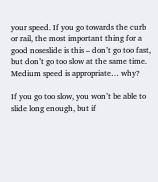your speed. If you go towards the curb or rail, the most important thing for a good noseslide is this – don’t go too fast, but don’t go too slow at the same time. Medium speed is appropriate… why?

If you go too slow, you won’t be able to slide long enough, but if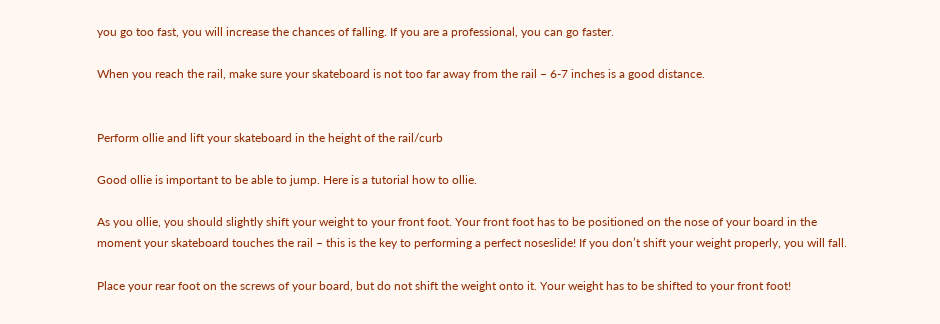you go too fast, you will increase the chances of falling. If you are a professional, you can go faster.

When you reach the rail, make sure your skateboard is not too far away from the rail – 6-7 inches is a good distance.


Perform ollie and lift your skateboard in the height of the rail/curb

Good ollie is important to be able to jump. Here is a tutorial how to ollie.

As you ollie, you should slightly shift your weight to your front foot. Your front foot has to be positioned on the nose of your board in the moment your skateboard touches the rail – this is the key to performing a perfect noseslide! If you don’t shift your weight properly, you will fall.

Place your rear foot on the screws of your board, but do not shift the weight onto it. Your weight has to be shifted to your front foot!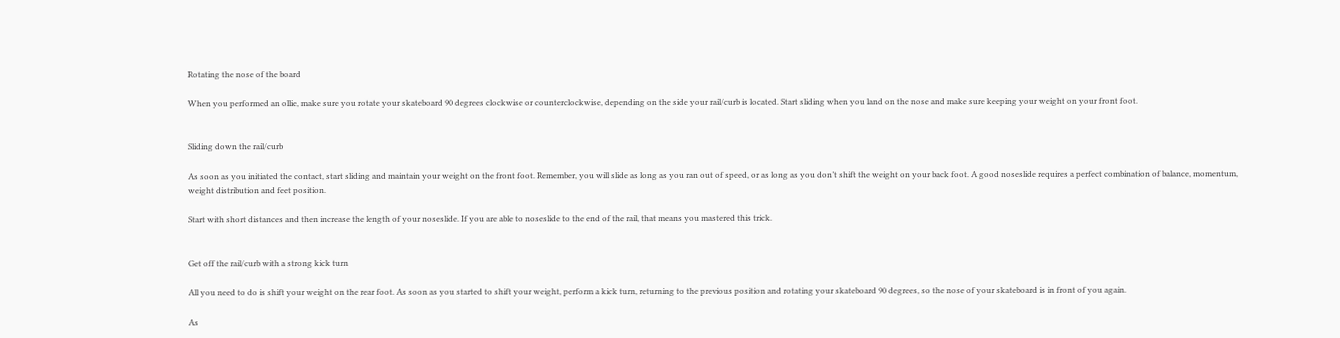Rotating the nose of the board

When you performed an ollie, make sure you rotate your skateboard 90 degrees clockwise or counterclockwise, depending on the side your rail/curb is located. Start sliding when you land on the nose and make sure keeping your weight on your front foot.


Sliding down the rail/curb

As soon as you initiated the contact, start sliding and maintain your weight on the front foot. Remember, you will slide as long as you ran out of speed, or as long as you don’t shift the weight on your back foot. A good noseslide requires a perfect combination of balance, momentum, weight distribution and feet position.

Start with short distances and then increase the length of your noseslide. If you are able to noseslide to the end of the rail, that means you mastered this trick.


Get off the rail/curb with a strong kick turn

All you need to do is shift your weight on the rear foot. As soon as you started to shift your weight, perform a kick turn, returning to the previous position and rotating your skateboard 90 degrees, so the nose of your skateboard is in front of you again.

As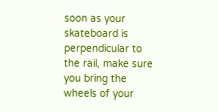soon as your skateboard is perpendicular to the rail, make sure you bring the wheels of your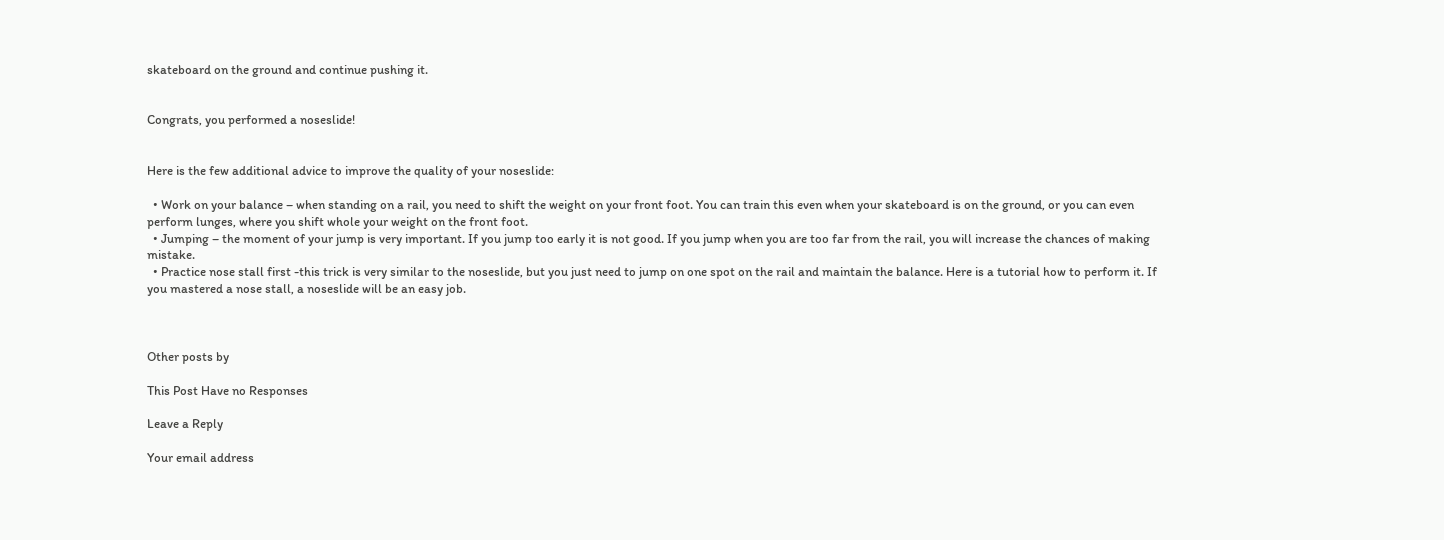skateboard on the ground and continue pushing it.


Congrats, you performed a noseslide!


Here is the few additional advice to improve the quality of your noseslide:

  • Work on your balance – when standing on a rail, you need to shift the weight on your front foot. You can train this even when your skateboard is on the ground, or you can even perform lunges, where you shift whole your weight on the front foot.
  • Jumping – the moment of your jump is very important. If you jump too early it is not good. If you jump when you are too far from the rail, you will increase the chances of making mistake.
  • Practice nose stall first -this trick is very similar to the noseslide, but you just need to jump on one spot on the rail and maintain the balance. Here is a tutorial how to perform it. If you mastered a nose stall, a noseslide will be an easy job.



Other posts by

This Post Have no Responses

Leave a Reply

Your email address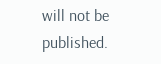will not be published.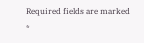Required fields are marked *